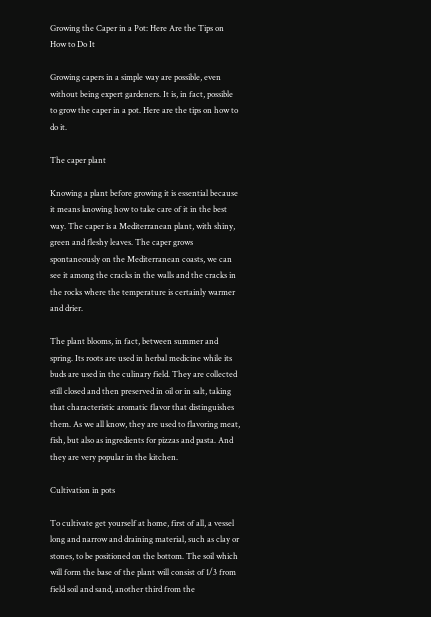Growing the Caper in a Pot: Here Are the Tips on How to Do It

Growing capers in a simple way are possible, even without being expert gardeners. It is, in fact, possible to grow the caper in a pot. Here are the tips on how to do it.

The caper plant

Knowing a plant before growing it is essential because it means knowing how to take care of it in the best way. The caper is a Mediterranean plant, with shiny, green and fleshy leaves. The caper grows spontaneously on the Mediterranean coasts, we can see it among the cracks in the walls and the cracks in the rocks where the temperature is certainly warmer and drier.

The plant blooms, in fact, between summer and spring. Its roots are used in herbal medicine while its buds are used in the culinary field. They are collected still closed and then preserved in oil or in salt, taking that characteristic aromatic flavor that distinguishes them. As we all know, they are used to flavoring meat, fish, but also as ingredients for pizzas and pasta. And they are very popular in the kitchen.

Cultivation in pots

To cultivate get yourself at home, first of all, a vessel long and narrow and draining material, such as clay or stones, to be positioned on the bottom. The soil which will form the base of the plant will consist of 1/3 from field soil and sand, another third from the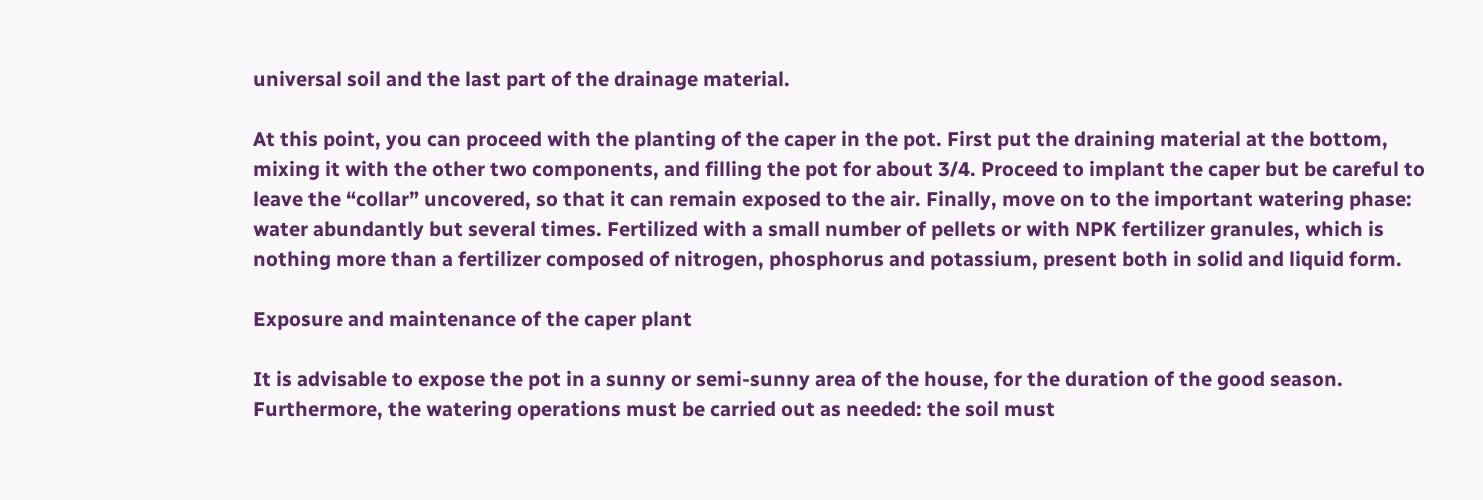universal soil and the last part of the drainage material.

At this point, you can proceed with the planting of the caper in the pot. First put the draining material at the bottom, mixing it with the other two components, and filling the pot for about 3/4. Proceed to implant the caper but be careful to leave the “collar” uncovered, so that it can remain exposed to the air. Finally, move on to the important watering phase: water abundantly but several times. Fertilized with a small number of pellets or with NPK fertilizer granules, which is nothing more than a fertilizer composed of nitrogen, phosphorus and potassium, present both in solid and liquid form.

Exposure and maintenance of the caper plant

It is advisable to expose the pot in a sunny or semi-sunny area of the house, for the duration of the good season. Furthermore, the watering operations must be carried out as needed: the soil must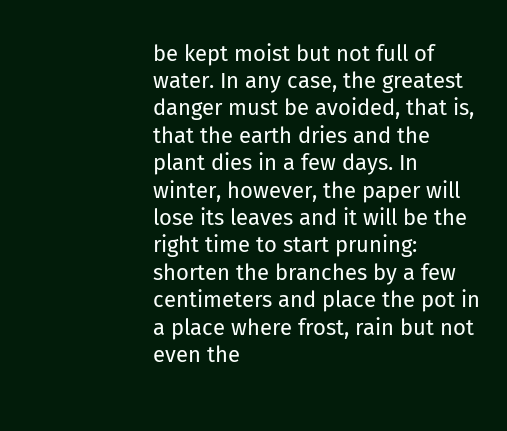be kept moist but not full of water. In any case, the greatest danger must be avoided, that is, that the earth dries and the plant dies in a few days. In winter, however, the paper will lose its leaves and it will be the right time to start pruning: shorten the branches by a few centimeters and place the pot in a place where frost, rain but not even the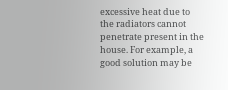excessive heat due to the radiators cannot penetrate present in the house. For example, a good solution may be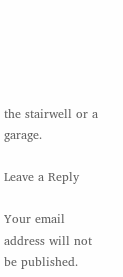the stairwell or a garage.

Leave a Reply

Your email address will not be published.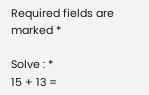Required fields are marked *

Solve : *
15 + 13 =